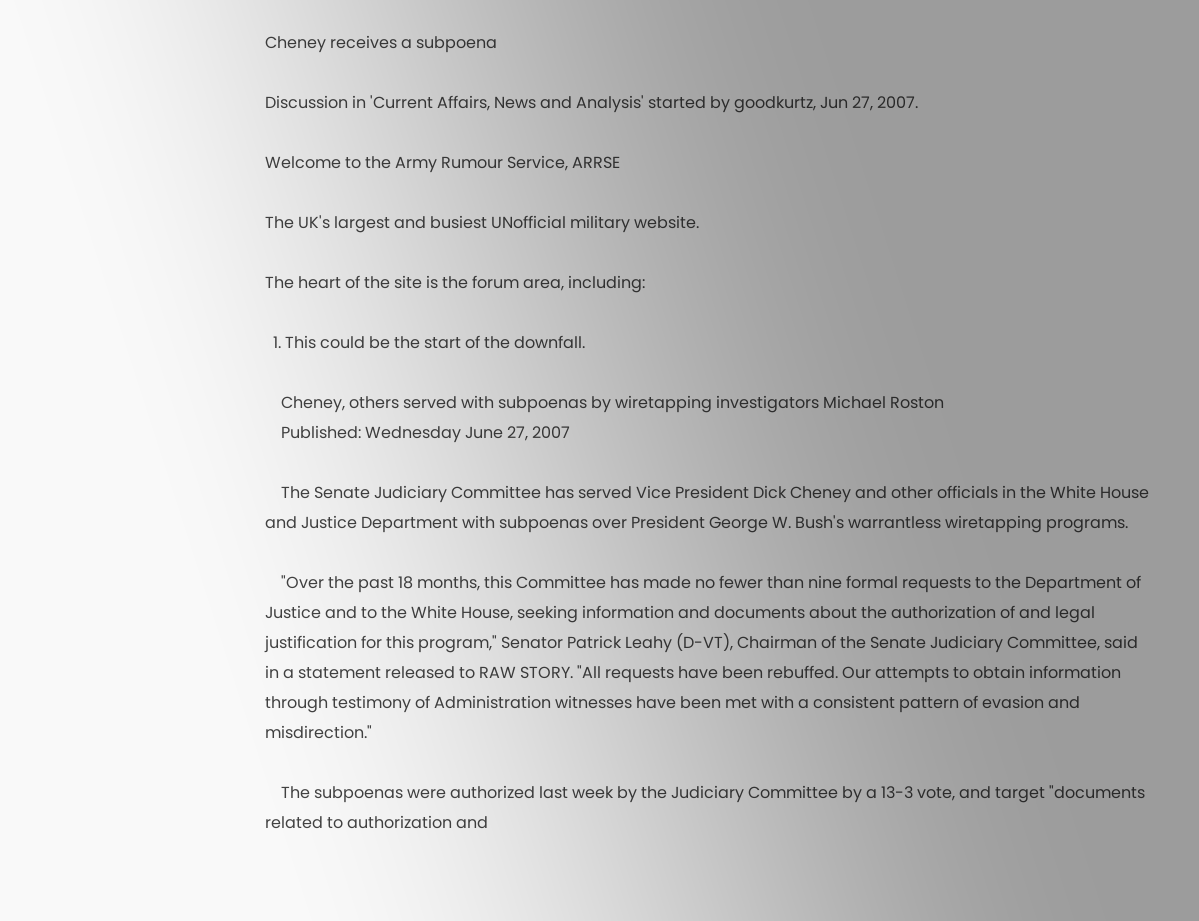Cheney receives a subpoena

Discussion in 'Current Affairs, News and Analysis' started by goodkurtz, Jun 27, 2007.

Welcome to the Army Rumour Service, ARRSE

The UK's largest and busiest UNofficial military website.

The heart of the site is the forum area, including:

  1. This could be the start of the downfall.

    Cheney, others served with subpoenas by wiretapping investigators Michael Roston
    Published: Wednesday June 27, 2007

    The Senate Judiciary Committee has served Vice President Dick Cheney and other officials in the White House and Justice Department with subpoenas over President George W. Bush's warrantless wiretapping programs.

    "Over the past 18 months, this Committee has made no fewer than nine formal requests to the Department of Justice and to the White House, seeking information and documents about the authorization of and legal justification for this program," Senator Patrick Leahy (D-VT), Chairman of the Senate Judiciary Committee, said in a statement released to RAW STORY. "All requests have been rebuffed. Our attempts to obtain information through testimony of Administration witnesses have been met with a consistent pattern of evasion and misdirection."

    The subpoenas were authorized last week by the Judiciary Committee by a 13-3 vote, and target "documents related to authorization and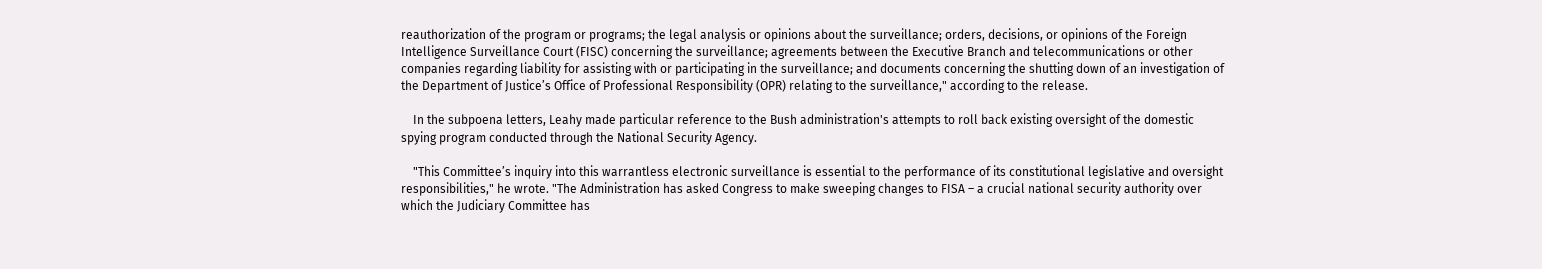reauthorization of the program or programs; the legal analysis or opinions about the surveillance; orders, decisions, or opinions of the Foreign Intelligence Surveillance Court (FISC) concerning the surveillance; agreements between the Executive Branch and telecommunications or other companies regarding liability for assisting with or participating in the surveillance; and documents concerning the shutting down of an investigation of the Department of Justice’s Office of Professional Responsibility (OPR) relating to the surveillance," according to the release.

    In the subpoena letters, Leahy made particular reference to the Bush administration's attempts to roll back existing oversight of the domestic spying program conducted through the National Security Agency.

    "This Committee’s inquiry into this warrantless electronic surveillance is essential to the performance of its constitutional legislative and oversight responsibilities," he wrote. "The Administration has asked Congress to make sweeping changes to FISA – a crucial national security authority over which the Judiciary Committee has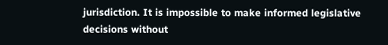jurisdiction. It is impossible to make informed legislative decisions without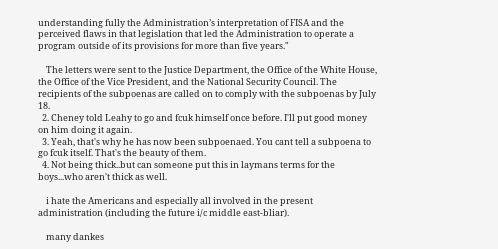understanding fully the Administration’s interpretation of FISA and the perceived flaws in that legislation that led the Administration to operate a program outside of its provisions for more than five years."

    The letters were sent to the Justice Department, the Office of the White House, the Office of the Vice President, and the National Security Council. The recipients of the subpoenas are called on to comply with the subpoenas by July 18.
  2. Cheney told Leahy to go and fcuk himself once before. I'll put good money on him doing it again.
  3. Yeah, that's why he has now been subpoenaed. You cant tell a subpoena to go fcuk itself. That's the beauty of them.
  4. Not being thick..but can someone put this in laymans terms for the boys...who aren't thick as well.

    i hate the Americans and especially all involved in the present administration (including the future i/c middle east-bliar).

    many dankes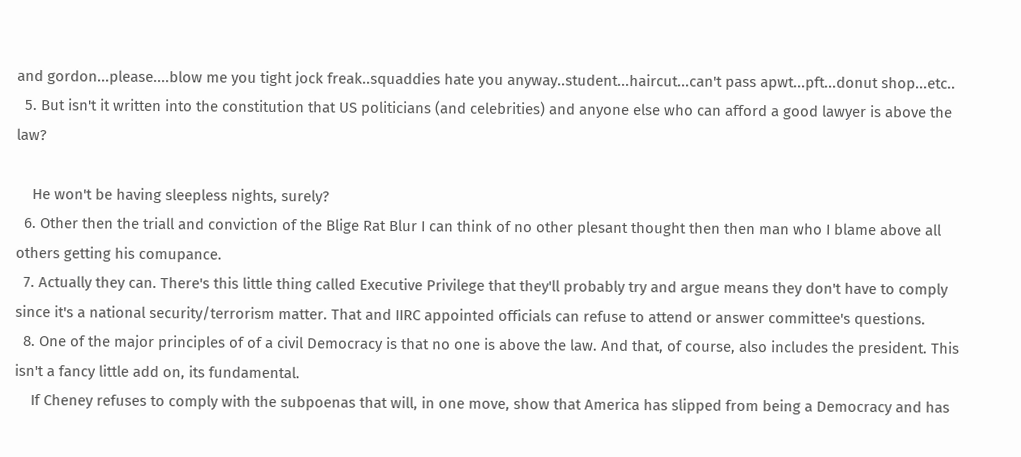and gordon...please....blow me you tight jock freak..squaddies hate you anyway..student...haircut...can't pass apwt...pft...donut shop...etc..
  5. But isn't it written into the constitution that US politicians (and celebrities) and anyone else who can afford a good lawyer is above the law?

    He won't be having sleepless nights, surely?
  6. Other then the triall and conviction of the Blige Rat Blur I can think of no other plesant thought then then man who I blame above all others getting his comupance.
  7. Actually they can. There's this little thing called Executive Privilege that they'll probably try and argue means they don't have to comply since it's a national security/terrorism matter. That and IIRC appointed officials can refuse to attend or answer committee's questions.
  8. One of the major principles of of a civil Democracy is that no one is above the law. And that, of course, also includes the president. This isn't a fancy little add on, its fundamental.
    If Cheney refuses to comply with the subpoenas that will, in one move, show that America has slipped from being a Democracy and has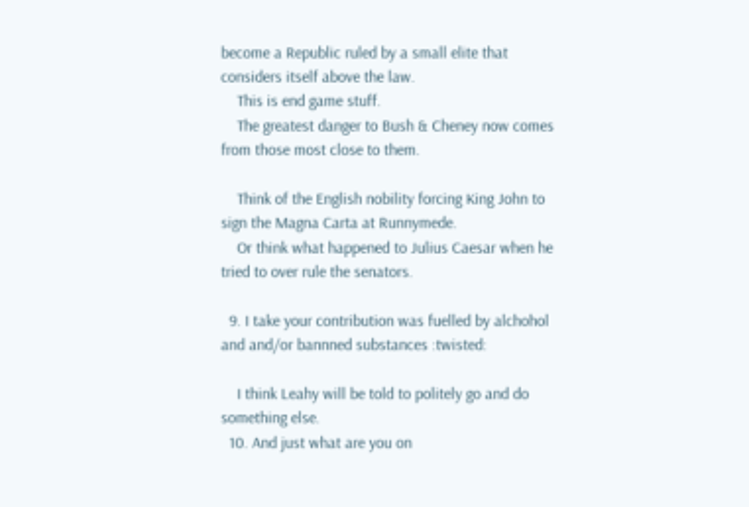become a Republic ruled by a small elite that considers itself above the law.
    This is end game stuff.
    The greatest danger to Bush & Cheney now comes from those most close to them.

    Think of the English nobility forcing King John to sign the Magna Carta at Runnymede.
    Or think what happened to Julius Caesar when he tried to over rule the senators.

  9. I take your contribution was fuelled by alchohol and and/or bannned substances :twisted:

    I think Leahy will be told to politely go and do something else.
  10. And just what are you on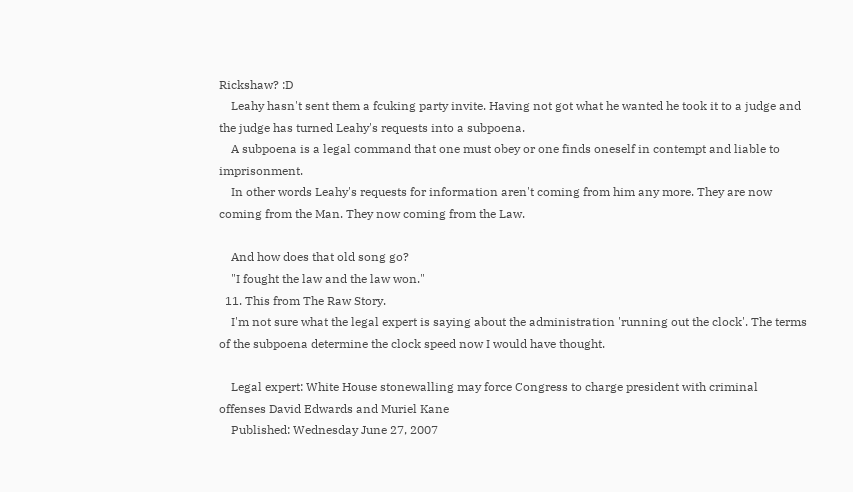Rickshaw? :D
    Leahy hasn't sent them a fcuking party invite. Having not got what he wanted he took it to a judge and the judge has turned Leahy's requests into a subpoena.
    A subpoena is a legal command that one must obey or one finds oneself in contempt and liable to imprisonment.
    In other words Leahy's requests for information aren't coming from him any more. They are now coming from the Man. They now coming from the Law.

    And how does that old song go?
    "I fought the law and the law won."
  11. This from The Raw Story.
    I'm not sure what the legal expert is saying about the administration 'running out the clock'. The terms of the subpoena determine the clock speed now I would have thought.

    Legal expert: White House stonewalling may force Congress to charge president with criminal offenses David Edwards and Muriel Kane
    Published: Wednesday June 27, 2007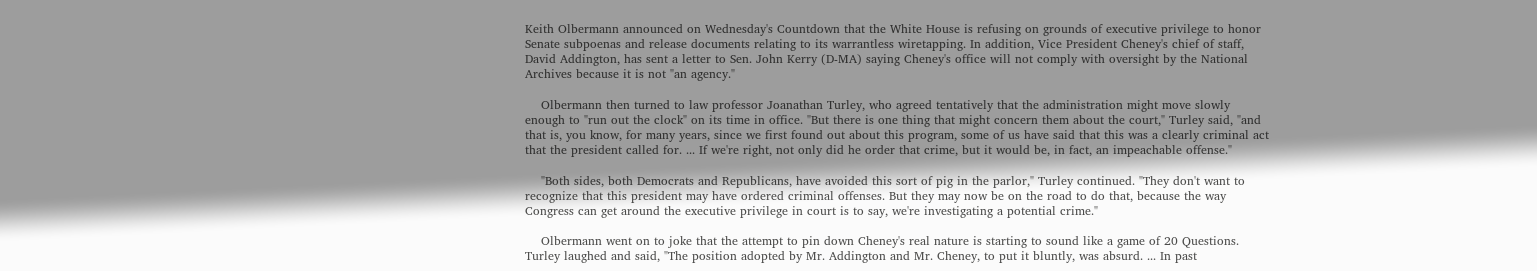Keith Olbermann announced on Wednesday's Countdown that the White House is refusing on grounds of executive privilege to honor Senate subpoenas and release documents relating to its warrantless wiretapping. In addition, Vice President Cheney's chief of staff, David Addington, has sent a letter to Sen. John Kerry (D-MA) saying Cheney's office will not comply with oversight by the National Archives because it is not "an agency."

    Olbermann then turned to law professor Joanathan Turley, who agreed tentatively that the administration might move slowly enough to "run out the clock" on its time in office. "But there is one thing that might concern them about the court," Turley said, "and that is, you know, for many years, since we first found out about this program, some of us have said that this was a clearly criminal act that the president called for. ... If we're right, not only did he order that crime, but it would be, in fact, an impeachable offense."

    "Both sides, both Democrats and Republicans, have avoided this sort of pig in the parlor," Turley continued. "They don't want to recognize that this president may have ordered criminal offenses. But they may now be on the road to do that, because the way Congress can get around the executive privilege in court is to say, we're investigating a potential crime."

    Olbermann went on to joke that the attempt to pin down Cheney's real nature is starting to sound like a game of 20 Questions. Turley laughed and said, "The position adopted by Mr. Addington and Mr. Cheney, to put it bluntly, was absurd. ... In past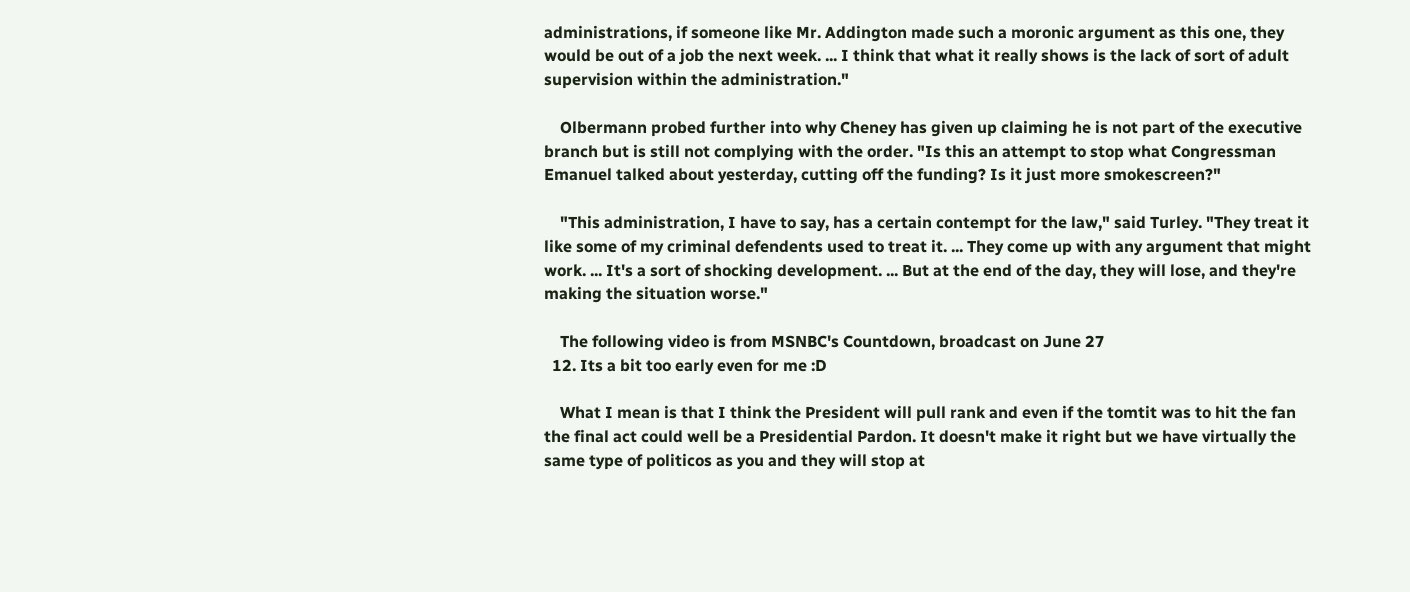administrations, if someone like Mr. Addington made such a moronic argument as this one, they would be out of a job the next week. ... I think that what it really shows is the lack of sort of adult supervision within the administration."

    Olbermann probed further into why Cheney has given up claiming he is not part of the executive branch but is still not complying with the order. "Is this an attempt to stop what Congressman Emanuel talked about yesterday, cutting off the funding? Is it just more smokescreen?"

    "This administration, I have to say, has a certain contempt for the law," said Turley. "They treat it like some of my criminal defendents used to treat it. ... They come up with any argument that might work. ... It's a sort of shocking development. ... But at the end of the day, they will lose, and they're making the situation worse."

    The following video is from MSNBC's Countdown, broadcast on June 27
  12. Its a bit too early even for me :D

    What I mean is that I think the President will pull rank and even if the tomtit was to hit the fan the final act could well be a Presidential Pardon. It doesn't make it right but we have virtually the same type of politicos as you and they will stop at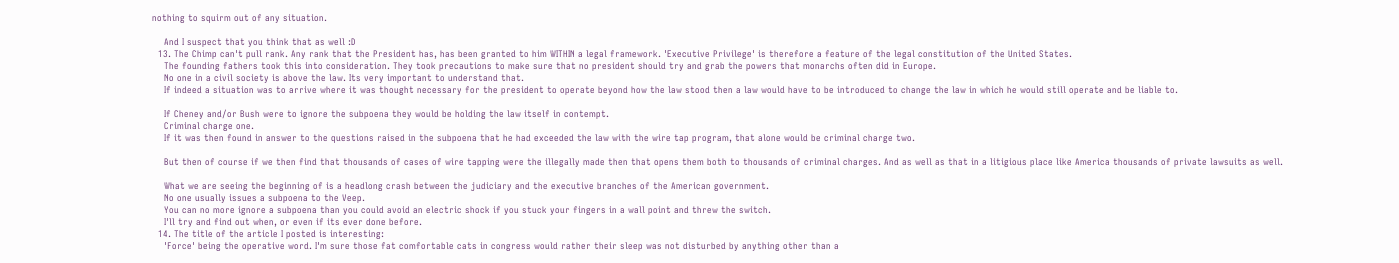nothing to squirm out of any situation.

    And I suspect that you think that as well :D
  13. The Chimp can't pull rank. Any rank that the President has, has been granted to him WITHIN a legal framework. 'Executive Privilege' is therefore a feature of the legal constitution of the United States.
    The founding fathers took this into consideration. They took precautions to make sure that no president should try and grab the powers that monarchs often did in Europe.
    No one in a civil society is above the law. Its very important to understand that.
    If indeed a situation was to arrive where it was thought necessary for the president to operate beyond how the law stood then a law would have to be introduced to change the law in which he would still operate and be liable to.

    If Cheney and/or Bush were to ignore the subpoena they would be holding the law itself in contempt.
    Criminal charge one.
    If it was then found in answer to the questions raised in the subpoena that he had exceeded the law with the wire tap program, that alone would be criminal charge two.

    But then of course if we then find that thousands of cases of wire tapping were the illegally made then that opens them both to thousands of criminal charges. And as well as that in a litigious place like America thousands of private lawsuits as well.

    What we are seeing the beginning of is a headlong crash between the judiciary and the executive branches of the American government.
    No one usually issues a subpoena to the Veep.
    You can no more ignore a subpoena than you could avoid an electric shock if you stuck your fingers in a wall point and threw the switch.
    I'll try and find out when, or even if its ever done before.
  14. The title of the article I posted is interesting:
    'Force' being the operative word. I'm sure those fat comfortable cats in congress would rather their sleep was not disturbed by anything other than a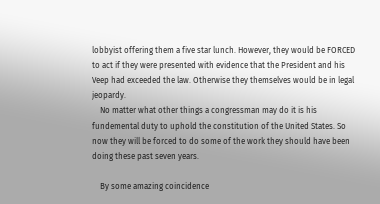lobbyist offering them a five star lunch. However, they would be FORCED to act if they were presented with evidence that the President and his Veep had exceeded the law. Otherwise they themselves would be in legal jeopardy.
    No matter what other things a congressman may do it is his fundemental duty to uphold the constitution of the United States. So now they will be forced to do some of the work they should have been doing these past seven years.

    By some amazing coincidence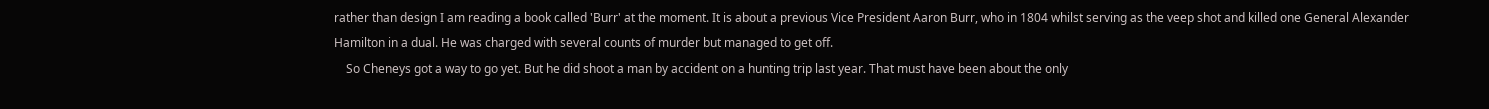rather than design I am reading a book called 'Burr' at the moment. It is about a previous Vice President Aaron Burr, who in 1804 whilst serving as the veep shot and killed one General Alexander Hamilton in a dual. He was charged with several counts of murder but managed to get off.
    So Cheneys got a way to go yet. But he did shoot a man by accident on a hunting trip last year. That must have been about the only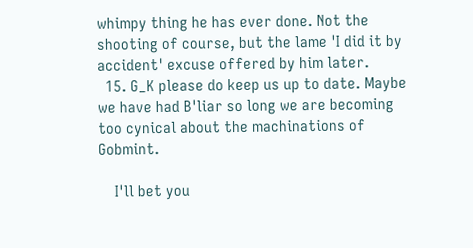whimpy thing he has ever done. Not the shooting of course, but the lame 'I did it by accident' excuse offered by him later.
  15. G_K please do keep us up to date. Maybe we have had B'liar so long we are becoming too cynical about the machinations of Gobmint.

    I'll bet you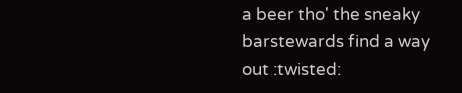a beer tho' the sneaky barstewards find a way out :twisted: